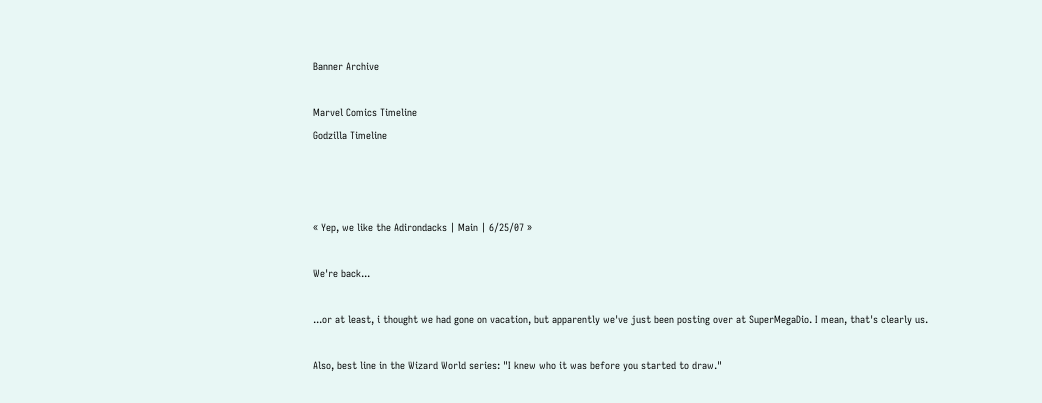Banner Archive

Marvel Comics Timeline
Godzilla Timeline



« Yep, we like the Adirondacks | Main | 6/25/07 »

We're back...

...or at least, i thought we had gone on vacation, but apparently we've just been posting over at SuperMegaDio. I mean, that's clearly us.

Also, best line in the Wizard World series: "I knew who it was before you started to draw."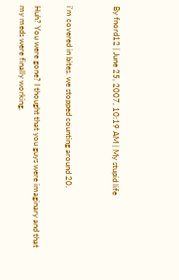By fnord12 | June 25, 2007, 10:19 AM | My stupid life


i'm covered in bites. we stopped counting around 20.

Huh? You were gone? I thought that you guys were imaginary and that my meds were finally working.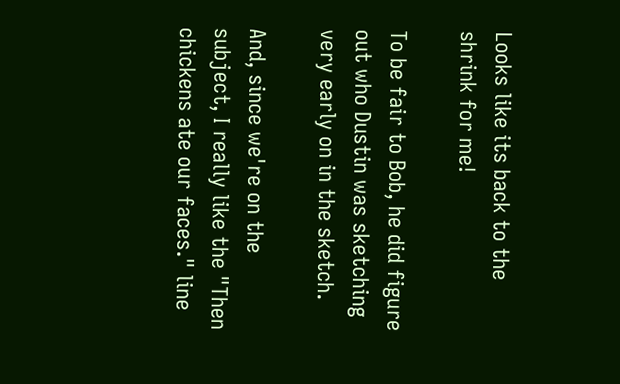Looks like its back to the shrink for me!

To be fair to Bob, he did figure out who Dustin was sketching very early on in the sketch.

And, since we're on the subject, I really like the "Then chickens ate our faces." line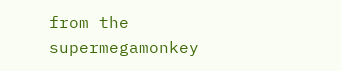from the supermegamonkey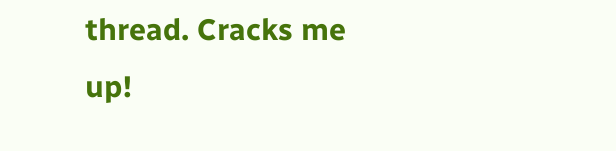thread. Cracks me up!